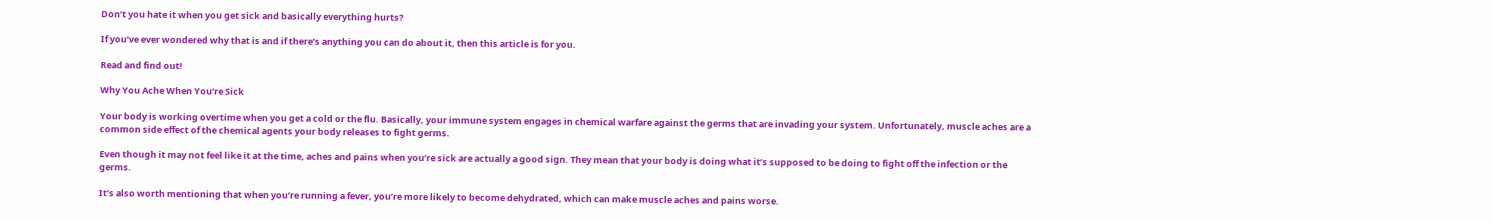Don’t you hate it when you get sick and basically everything hurts?

If you’ve ever wondered why that is and if there’s anything you can do about it, then this article is for you.

Read and find out!

Why You Ache When You’re Sick

Your body is working overtime when you get a cold or the flu. Basically, your immune system engages in chemical warfare against the germs that are invading your system. Unfortunately, muscle aches are a common side effect of the chemical agents your body releases to fight germs.

Even though it may not feel like it at the time, aches and pains when you’re sick are actually a good sign. They mean that your body is doing what it’s supposed to be doing to fight off the infection or the germs.

It’s also worth mentioning that when you’re running a fever, you’re more likely to become dehydrated, which can make muscle aches and pains worse.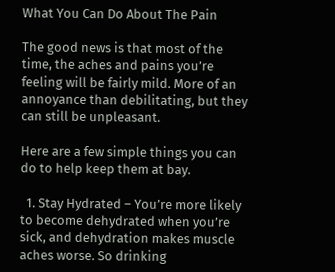What You Can Do About The Pain

The good news is that most of the time, the aches and pains you’re feeling will be fairly mild. More of an annoyance than debilitating, but they can still be unpleasant.

Here are a few simple things you can do to help keep them at bay.

  1. Stay Hydrated – You’re more likely to become dehydrated when you’re sick, and dehydration makes muscle aches worse. So drinking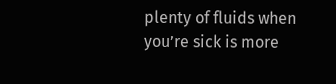plenty of fluids when you’re sick is more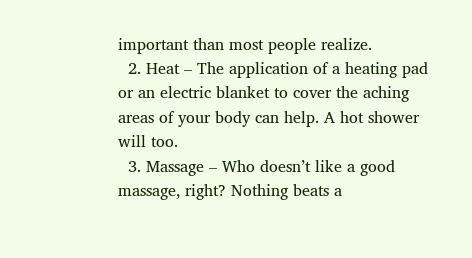important than most people realize.
  2. Heat – The application of a heating pad or an electric blanket to cover the aching areas of your body can help. A hot shower will too.
  3. Massage – Who doesn’t like a good massage, right? Nothing beats a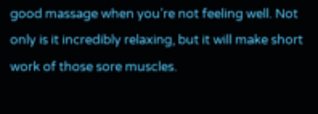good massage when you’re not feeling well. Not only is it incredibly relaxing, but it will make short work of those sore muscles.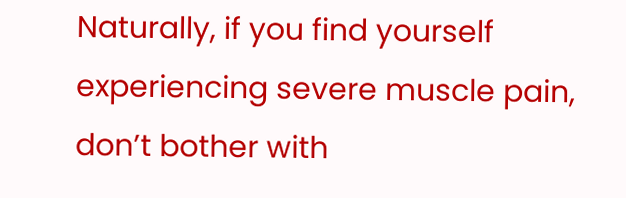Naturally, if you find yourself experiencing severe muscle pain, don’t bother with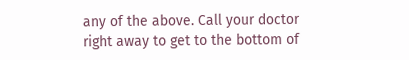any of the above. Call your doctor right away to get to the bottom of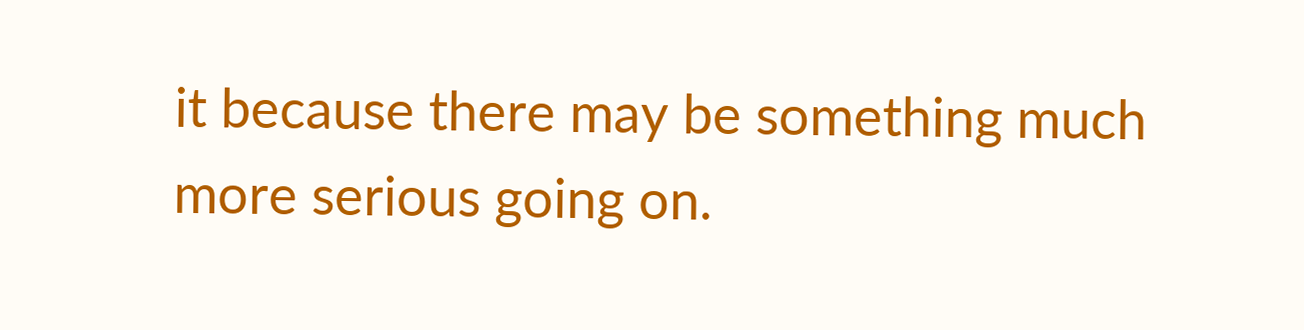it because there may be something much more serious going on.